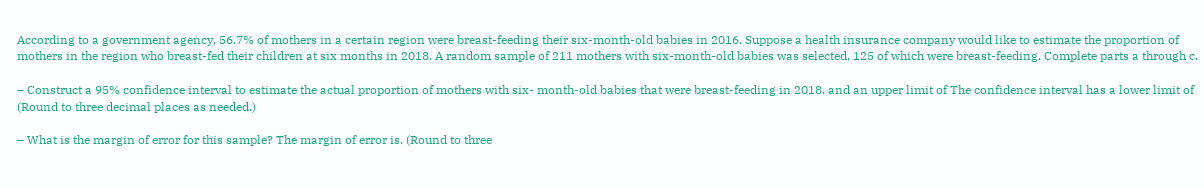According to a government agency, 56.7% of mothers in a certain region were breast-feeding their six-month-old babies in 2016. Suppose a health insurance company would like to estimate the proportion of mothers in the region who breast-fed their children at six months in 2018. A random sample of 211 mothers with six-month-old babies was selected, 125 of which were breast-feeding. Complete parts a through c.

– Construct a 95% confidence interval to estimate the actual proportion of mothers with six- month-old babies that were breast-feeding in 2018. and an upper limit of The confidence interval has a lower limit of (Round to three decimal places as needed.)

– What is the margin of error for this sample? The margin of error is. (Round to three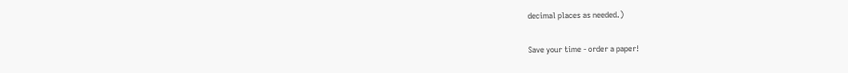decimal places as needed.)

Save your time - order a paper!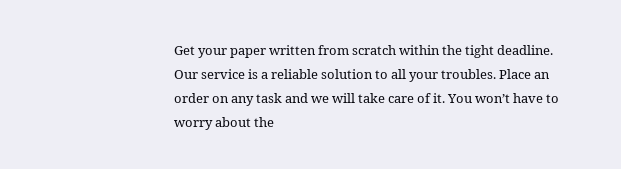Get your paper written from scratch within the tight deadline. Our service is a reliable solution to all your troubles. Place an order on any task and we will take care of it. You won’t have to worry about the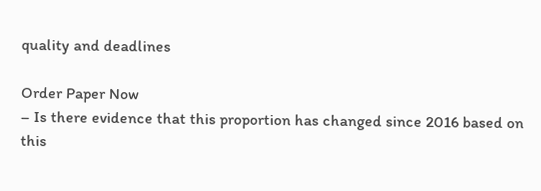quality and deadlines

Order Paper Now
– Is there evidence that this proportion has changed since 2016 based on this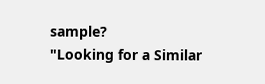sample?
"Looking for a Similar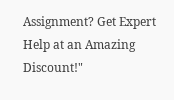Assignment? Get Expert Help at an Amazing Discount!"